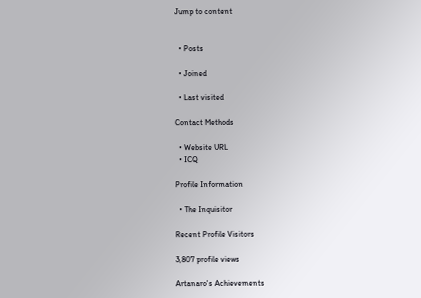Jump to content


  • Posts

  • Joined

  • Last visited

Contact Methods

  • Website URL
  • ICQ

Profile Information

  • The Inquisitor

Recent Profile Visitors

3,807 profile views

Artanaro's Achievements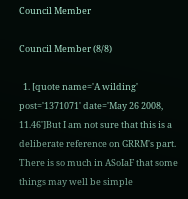Council Member

Council Member (8/8)

  1. [quote name='A wilding' post='1371071' date='May 26 2008, 11.46']But I am not sure that this is a deliberate reference on GRRM's part. There is so much in ASoIaF that some things may well be simple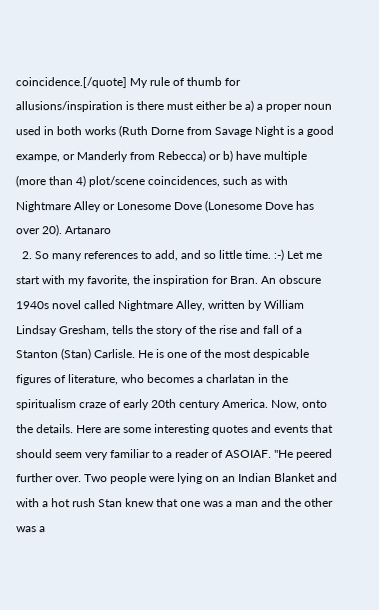coincidence.[/quote] My rule of thumb for allusions/inspiration is there must either be a) a proper noun used in both works (Ruth Dorne from Savage Night is a good exampe, or Manderly from Rebecca) or b) have multiple (more than 4) plot/scene coincidences, such as with Nightmare Alley or Lonesome Dove (Lonesome Dove has over 20). Artanaro
  2. So many references to add, and so little time. :-) Let me start with my favorite, the inspiration for Bran. An obscure 1940s novel called Nightmare Alley, written by William Lindsay Gresham, tells the story of the rise and fall of a Stanton (Stan) Carlisle. He is one of the most despicable figures of literature, who becomes a charlatan in the spiritualism craze of early 20th century America. Now, onto the details. Here are some interesting quotes and events that should seem very familiar to a reader of ASOIAF. "He peered further over. Two people were lying on an Indian Blanket and with a hot rush Stan knew that one was a man and the other was a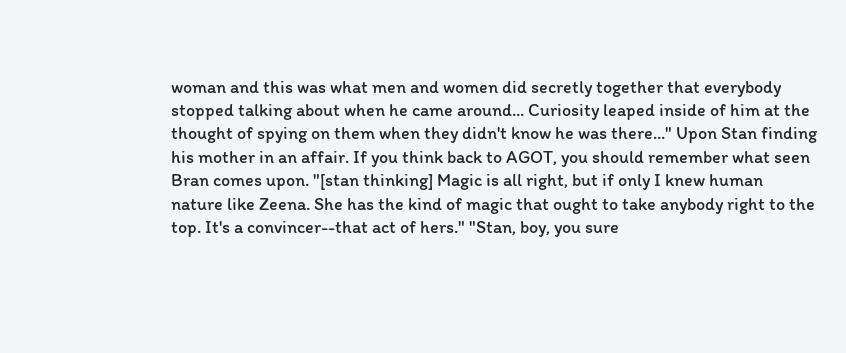woman and this was what men and women did secretly together that everybody stopped talking about when he came around... Curiosity leaped inside of him at the thought of spying on them when they didn't know he was there..." Upon Stan finding his mother in an affair. If you think back to AGOT, you should remember what seen Bran comes upon. "[stan thinking] Magic is all right, but if only I knew human nature like Zeena. She has the kind of magic that ought to take anybody right to the top. It's a convincer--that act of hers." "Stan, boy, you sure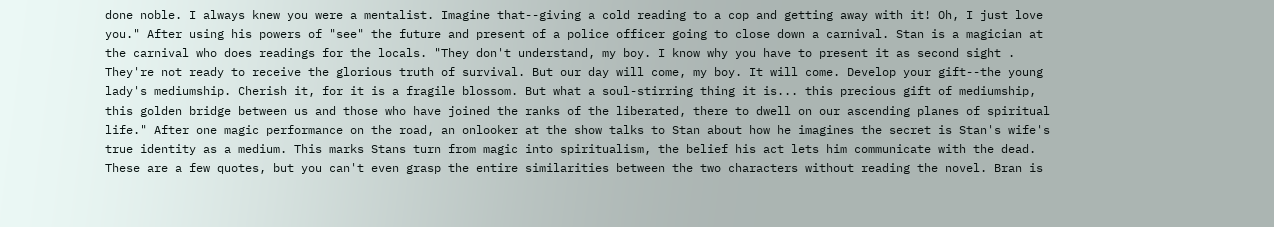done noble. I always knew you were a mentalist. Imagine that--giving a cold reading to a cop and getting away with it! Oh, I just love you." After using his powers of "see" the future and present of a police officer going to close down a carnival. Stan is a magician at the carnival who does readings for the locals. "They don't understand, my boy. I know why you have to present it as second sight . They're not ready to receive the glorious truth of survival. But our day will come, my boy. It will come. Develop your gift--the young lady's mediumship. Cherish it, for it is a fragile blossom. But what a soul-stirring thing it is... this precious gift of mediumship, this golden bridge between us and those who have joined the ranks of the liberated, there to dwell on our ascending planes of spiritual life." After one magic performance on the road, an onlooker at the show talks to Stan about how he imagines the secret is Stan's wife's true identity as a medium. This marks Stans turn from magic into spiritualism, the belief his act lets him communicate with the dead. These are a few quotes, but you can't even grasp the entire similarities between the two characters without reading the novel. Bran is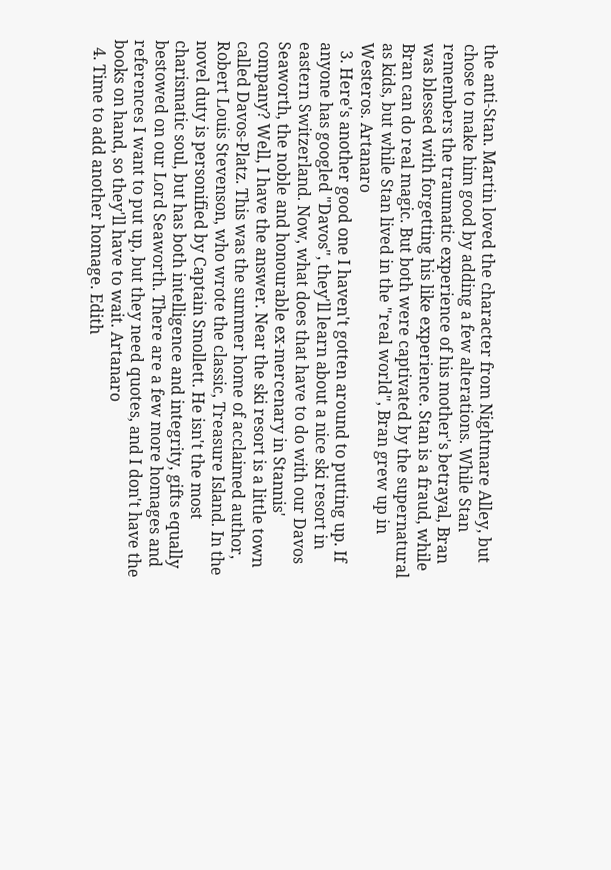the anti-Stan. Martin loved the character from Nightmare Alley, but chose to make him good by adding a few alterations. While Stan remembers the traumatic experience of his mother's betrayal, Bran was blessed with forgetting his like experience. Stan is a fraud, while Bran can do real magic. But both were captivated by the supernatural as kids, but while Stan lived in the "real world", Bran grew up in Westeros. Artanaro
  3. Here's another good one I haven't gotten around to putting up. If anyone has googled "Davos", they'll learn about a nice ski resort in eastern Switzerland. Now, what does that have to do with our Davos Seaworth, the noble and honourable ex-mercenary in Stannis' company? Well, I have the answer. Near the ski resort is a little town called Davos-Platz. This was the summer home of acclaimed author, Robert Louis Stevenson, who wrote the classic, Treasure Island. In the novel duty is personified by Captain Smollett. He isn't the most charismatic soul, but has both intelligence and integrity, gifts equally bestowed on our Lord Seaworth. There are a few more homages and references I want to put up, but they need quotes, and I don't have the books on hand, so they'll have to wait. Artanaro
  4. Time to add another homage. Edith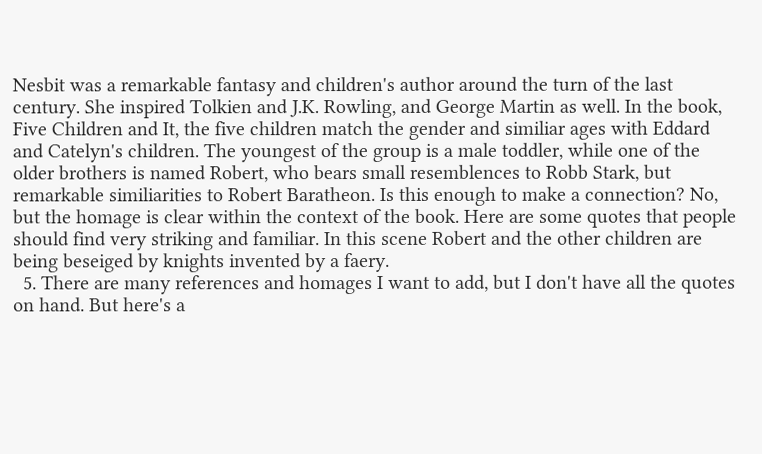Nesbit was a remarkable fantasy and children's author around the turn of the last century. She inspired Tolkien and J.K. Rowling, and George Martin as well. In the book, Five Children and It, the five children match the gender and similiar ages with Eddard and Catelyn's children. The youngest of the group is a male toddler, while one of the older brothers is named Robert, who bears small resemblences to Robb Stark, but remarkable similiarities to Robert Baratheon. Is this enough to make a connection? No, but the homage is clear within the context of the book. Here are some quotes that people should find very striking and familiar. In this scene Robert and the other children are being beseiged by knights invented by a faery.
  5. There are many references and homages I want to add, but I don't have all the quotes on hand. But here's a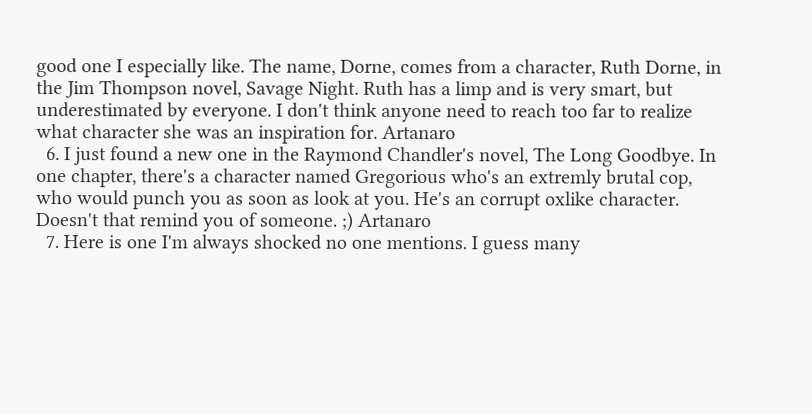good one I especially like. The name, Dorne, comes from a character, Ruth Dorne, in the Jim Thompson novel, Savage Night. Ruth has a limp and is very smart, but underestimated by everyone. I don't think anyone need to reach too far to realize what character she was an inspiration for. Artanaro
  6. I just found a new one in the Raymond Chandler's novel, The Long Goodbye. In one chapter, there's a character named Gregorious who's an extremly brutal cop, who would punch you as soon as look at you. He's an corrupt oxlike character. Doesn't that remind you of someone. ;) Artanaro
  7. Here is one I'm always shocked no one mentions. I guess many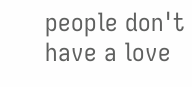people don't have a love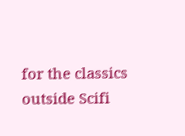for the classics outside Scifi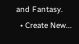and Fantasy.
  • Create New...